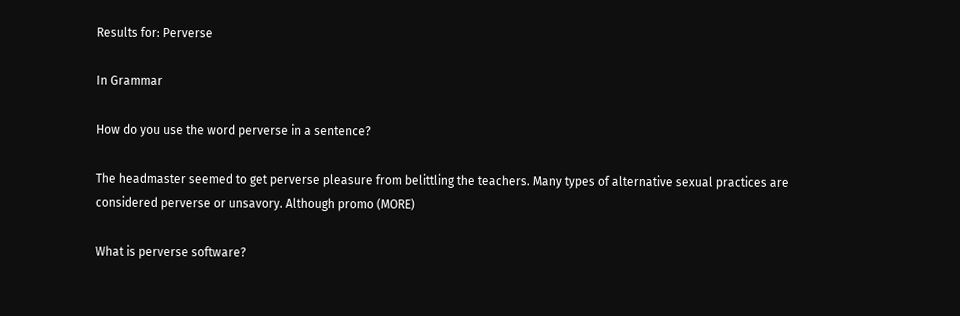Results for: Perverse

In Grammar

How do you use the word perverse in a sentence?

The headmaster seemed to get perverse pleasure from belittling the teachers. Many types of alternative sexual practices are considered perverse or unsavory. Although promo (MORE)

What is perverse software?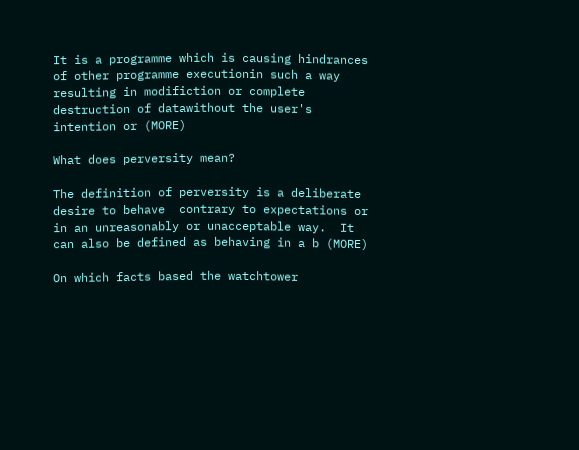It is a programme which is causing hindrances of other programme executionin such a way resulting in modifiction or complete destruction of datawithout the user's intention or (MORE)

What does perversity mean?

The definition of perversity is a deliberate desire to behave  contrary to expectations or in an unreasonably or unacceptable way.  It can also be defined as behaving in a b (MORE)

On which facts based the watchtower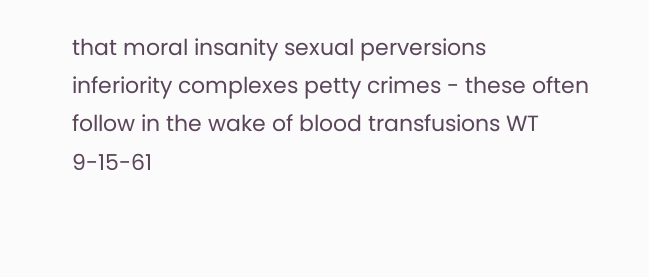that moral insanity sexual perversions inferiority complexes petty crimes - these often follow in the wake of blood transfusions WT 9-15-61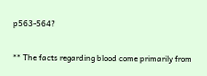p563-564?

** The facts regarding blood come primarily from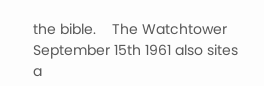the bible.    The Watchtower September 15th 1961 also sites a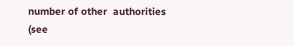number of other  authorities (see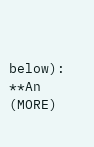below):    **An (MORE)